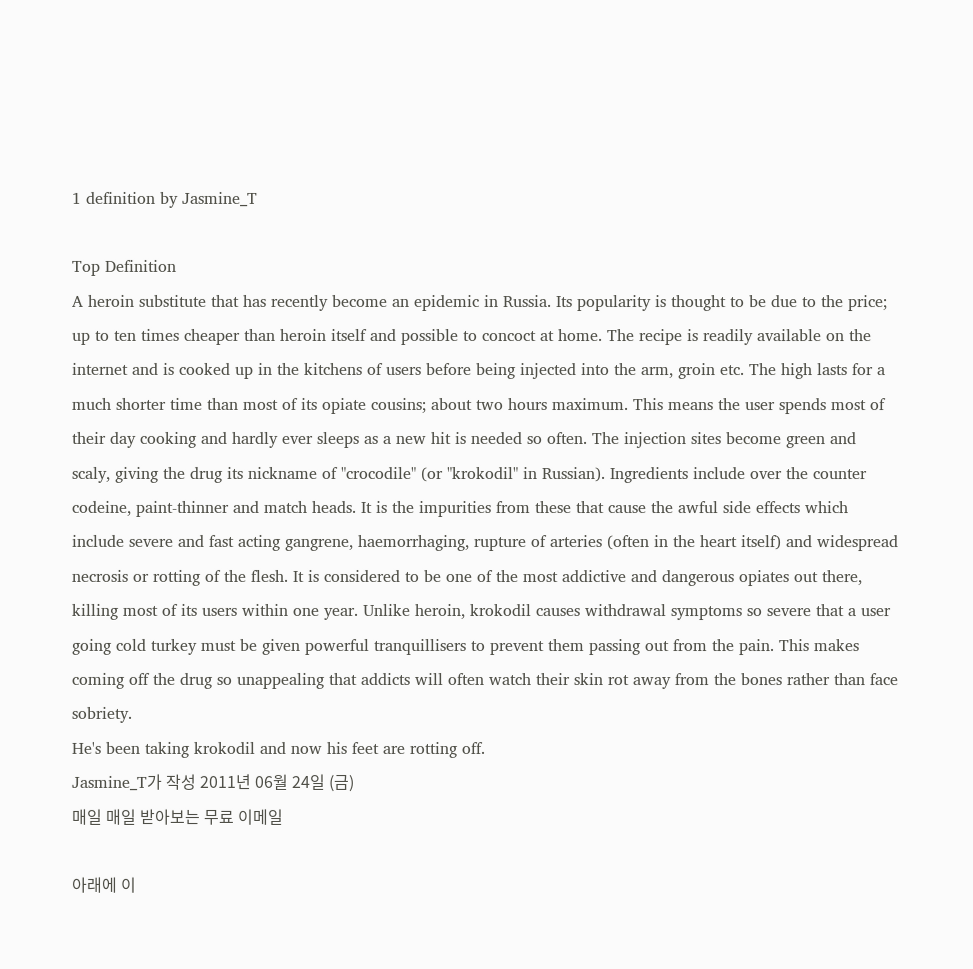1 definition by Jasmine_T

Top Definition
A heroin substitute that has recently become an epidemic in Russia. Its popularity is thought to be due to the price; up to ten times cheaper than heroin itself and possible to concoct at home. The recipe is readily available on the internet and is cooked up in the kitchens of users before being injected into the arm, groin etc. The high lasts for a much shorter time than most of its opiate cousins; about two hours maximum. This means the user spends most of their day cooking and hardly ever sleeps as a new hit is needed so often. The injection sites become green and scaly, giving the drug its nickname of "crocodile" (or "krokodil" in Russian). Ingredients include over the counter codeine, paint-thinner and match heads. It is the impurities from these that cause the awful side effects which include severe and fast acting gangrene, haemorrhaging, rupture of arteries (often in the heart itself) and widespread necrosis or rotting of the flesh. It is considered to be one of the most addictive and dangerous opiates out there, killing most of its users within one year. Unlike heroin, krokodil causes withdrawal symptoms so severe that a user going cold turkey must be given powerful tranquillisers to prevent them passing out from the pain. This makes coming off the drug so unappealing that addicts will often watch their skin rot away from the bones rather than face sobriety.
He's been taking krokodil and now his feet are rotting off.
Jasmine_T가 작성 2011년 06월 24일 (금)
매일 매일 받아보는 무료 이메일

아래에 이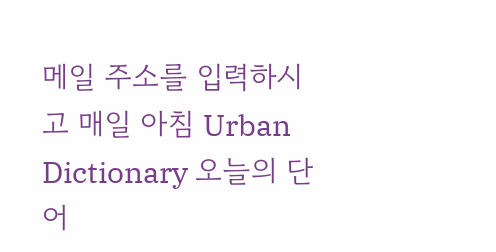메일 주소를 입력하시고 매일 아침 Urban Dictionary 오늘의 단어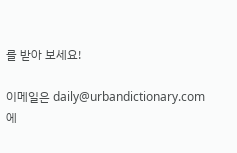를 받아 보세요!

이메일은 daily@urbandictionary.com에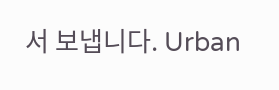서 보냅니다. Urban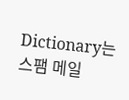Dictionary는 스팸 메일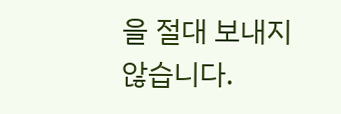을 절대 보내지 않습니다.